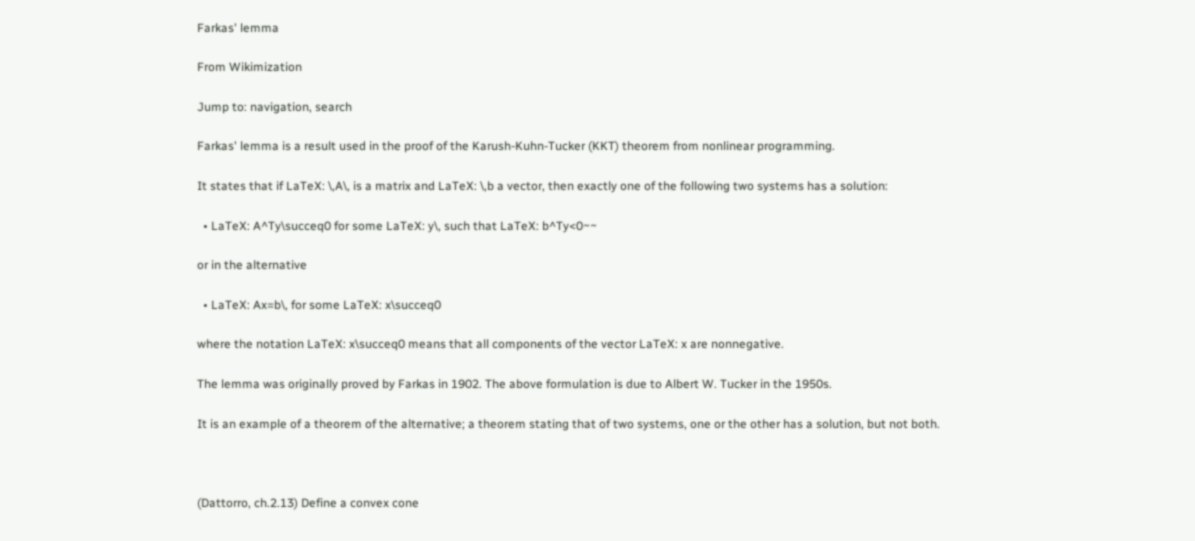Farkas' lemma

From Wikimization

Jump to: navigation, search

Farkas' lemma is a result used in the proof of the Karush-Kuhn-Tucker (KKT) theorem from nonlinear programming.

It states that if LaTeX: \,A\, is a matrix and LaTeX: \,b a vector, then exactly one of the following two systems has a solution:

  • LaTeX: A^Ty\succeq0 for some LaTeX: y\, such that LaTeX: b^Ty<0~~

or in the alternative

  • LaTeX: Ax=b\, for some LaTeX: x\succeq0

where the notation LaTeX: x\succeq0 means that all components of the vector LaTeX: x are nonnegative.

The lemma was originally proved by Farkas in 1902. The above formulation is due to Albert W. Tucker in the 1950s.

It is an example of a theorem of the alternative; a theorem stating that of two systems, one or the other has a solution, but not both.



(Dattorro, ch.2.13) Define a convex cone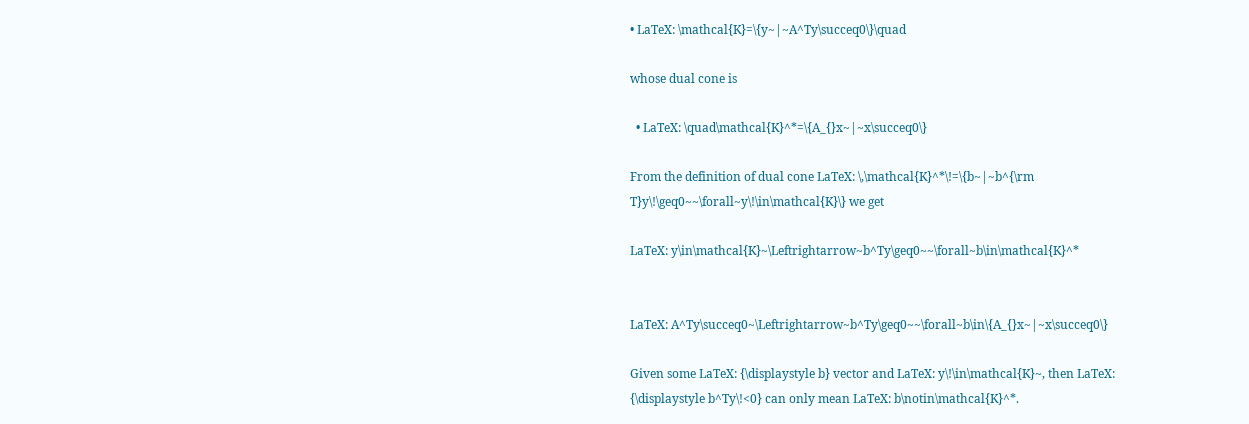• LaTeX: \mathcal{K}=\{y~|~A^Ty\succeq0\}\quad

whose dual cone is

  • LaTeX: \quad\mathcal{K}^*=\{A_{}x~|~x\succeq0\}

From the definition of dual cone LaTeX: \,\mathcal{K}^*\!=\{b~|~b^{\rm T}y\!\geq0~~\forall~y\!\in\mathcal{K}\} we get

LaTeX: y\in\mathcal{K}~\Leftrightarrow~b^Ty\geq0~~\forall~b\in\mathcal{K}^*


LaTeX: A^Ty\succeq0~\Leftrightarrow~b^Ty\geq0~~\forall~b\in\{A_{}x~|~x\succeq0\}

Given some LaTeX: {\displaystyle b} vector and LaTeX: y\!\in\mathcal{K}~, then LaTeX: {\displaystyle b^Ty\!<0} can only mean LaTeX: b\notin\mathcal{K}^*.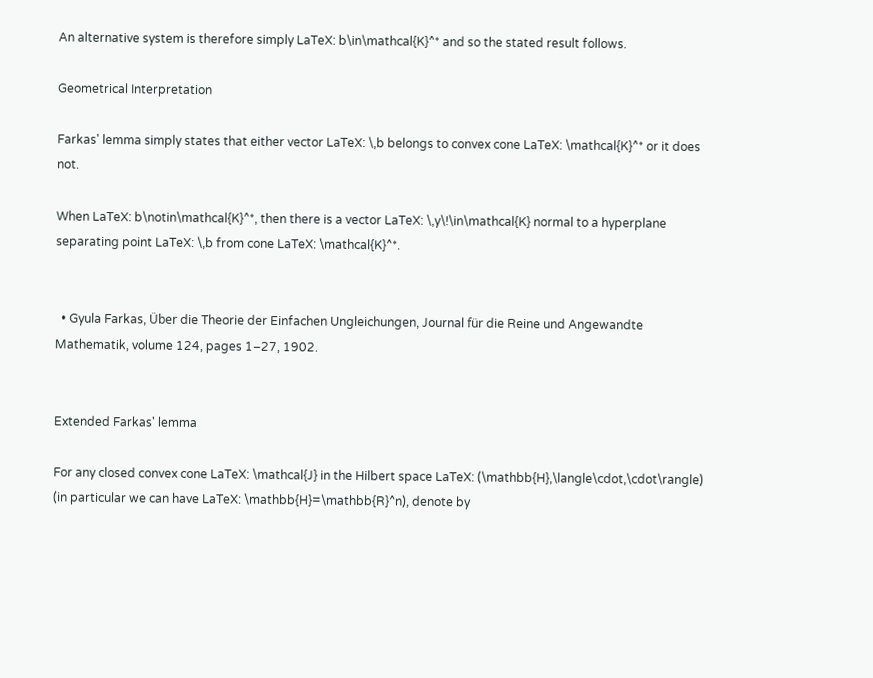An alternative system is therefore simply LaTeX: b\in\mathcal{K}^* and so the stated result follows.

Geometrical Interpretation

Farkas' lemma simply states that either vector LaTeX: \,b belongs to convex cone LaTeX: \mathcal{K}^* or it does not.

When LaTeX: b\notin\mathcal{K}^*, then there is a vector LaTeX: \,y\!\in\mathcal{K} normal to a hyperplane separating point LaTeX: \,b from cone LaTeX: \mathcal{K}^*.


  • Gyula Farkas, Über die Theorie der Einfachen Ungleichungen, Journal für die Reine und Angewandte Mathematik, volume 124, pages 1–27, 1902.


Extended Farkas' lemma

For any closed convex cone LaTeX: \mathcal{J} in the Hilbert space LaTeX: (\mathbb{H},\langle\cdot,\cdot\rangle) (in particular we can have LaTeX: \mathbb{H}=\mathbb{R}^n), denote by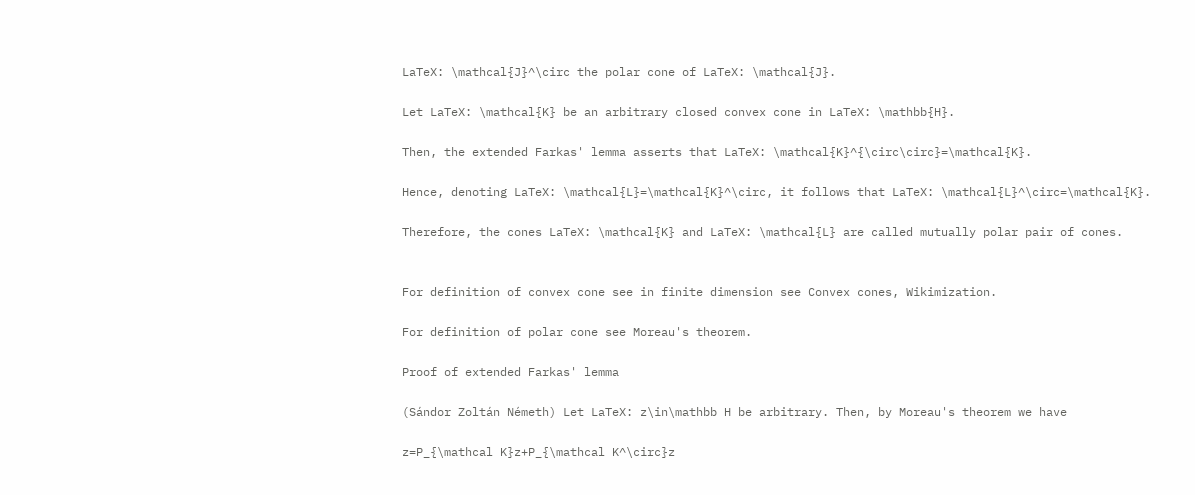LaTeX: \mathcal{J}^\circ the polar cone of LaTeX: \mathcal{J}.

Let LaTeX: \mathcal{K} be an arbitrary closed convex cone in LaTeX: \mathbb{H}.

Then, the extended Farkas' lemma asserts that LaTeX: \mathcal{K}^{\circ\circ}=\mathcal{K}.

Hence, denoting LaTeX: \mathcal{L}=\mathcal{K}^\circ, it follows that LaTeX: \mathcal{L}^\circ=\mathcal{K}.

Therefore, the cones LaTeX: \mathcal{K} and LaTeX: \mathcal{L} are called mutually polar pair of cones.


For definition of convex cone see in finite dimension see Convex cones, Wikimization.

For definition of polar cone see Moreau's theorem.

Proof of extended Farkas' lemma

(Sándor Zoltán Németh) Let LaTeX: z\in\mathbb H be arbitrary. Then, by Moreau's theorem we have

z=P_{\mathcal K}z+P_{\mathcal K^\circ}z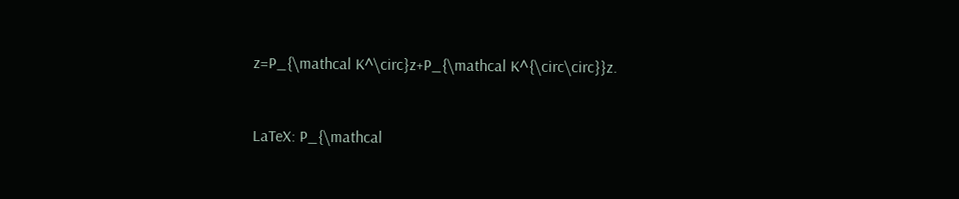z=P_{\mathcal K^\circ}z+P_{\mathcal K^{\circ\circ}}z.


LaTeX: P_{\mathcal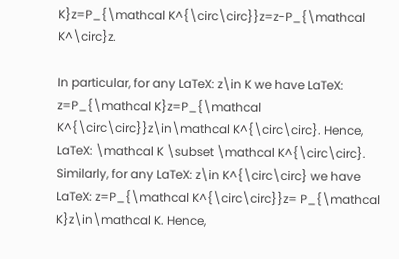K}z=P_{\mathcal K^{\circ\circ}}z=z-P_{\mathcal K^\circ}z.

In particular, for any LaTeX: z\in K we have LaTeX: z=P_{\mathcal K}z=P_{\mathcal K^{\circ\circ}}z\in\mathcal K^{\circ\circ}. Hence, LaTeX: \mathcal K \subset \mathcal K^{\circ\circ}. Similarly, for any LaTeX: z\in K^{\circ\circ} we have LaTeX: z=P_{\mathcal K^{\circ\circ}}z= P_{\mathcal K}z\in\mathcal K. Hence,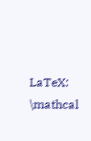LaTeX: \mathcal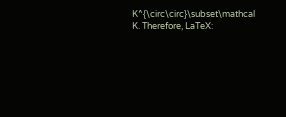K^{\circ\circ}\subset\mathcal K. Therefore, LaTeX: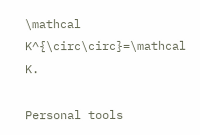\mathcal K^{\circ\circ}=\mathcal K.

Personal tools